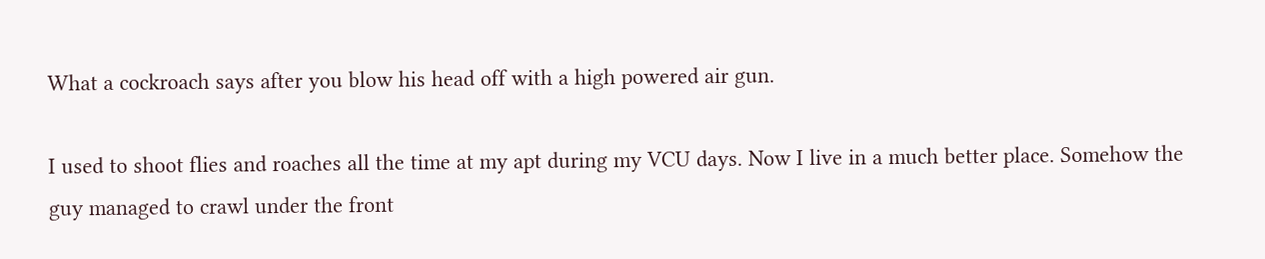What a cockroach says after you blow his head off with a high powered air gun.

I used to shoot flies and roaches all the time at my apt during my VCU days. Now I live in a much better place. Somehow the guy managed to crawl under the front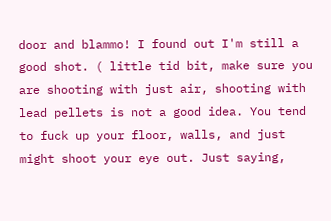door and blammo! I found out I'm still a good shot. ( little tid bit, make sure you are shooting with just air, shooting with lead pellets is not a good idea. You tend to fuck up your floor, walls, and just might shoot your eye out. Just saying,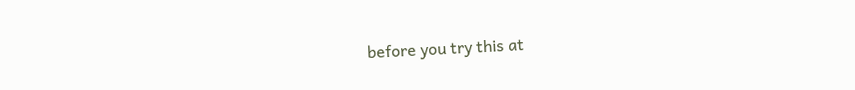before you try this at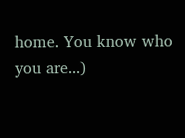home. You know who you are...)